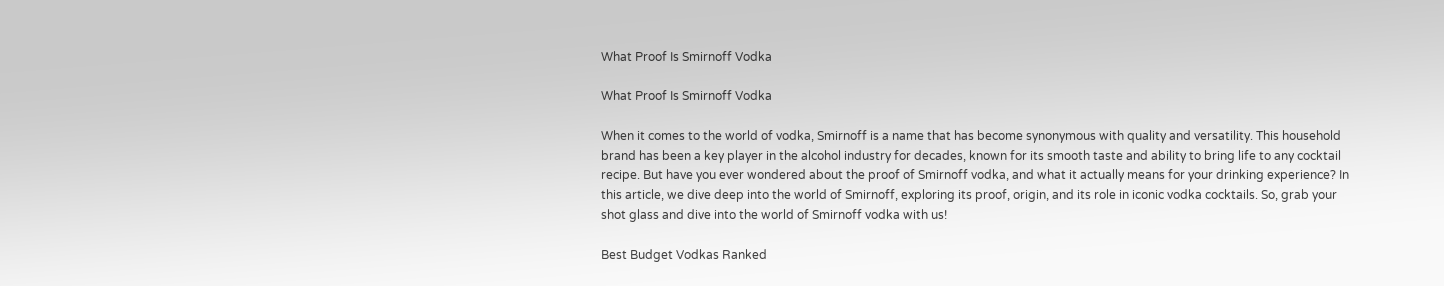What Proof Is Smirnoff Vodka

What Proof Is Smirnoff Vodka

When it comes to the world of vodka, Smirnoff is a name that has become synonymous with quality and versatility. This household brand has been a key player in the alcohol industry for decades, known for its smooth taste and ability to bring life to any cocktail recipe. But have you ever wondered about the proof of Smirnoff vodka, and what it actually means for your drinking experience? In this article, we dive deep into the world of Smirnoff, exploring its proof, origin, and its role in iconic vodka cocktails. So, grab your shot glass and dive into the world of Smirnoff vodka with us!

Best Budget Vodkas Ranked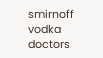smirnoff vodka doctors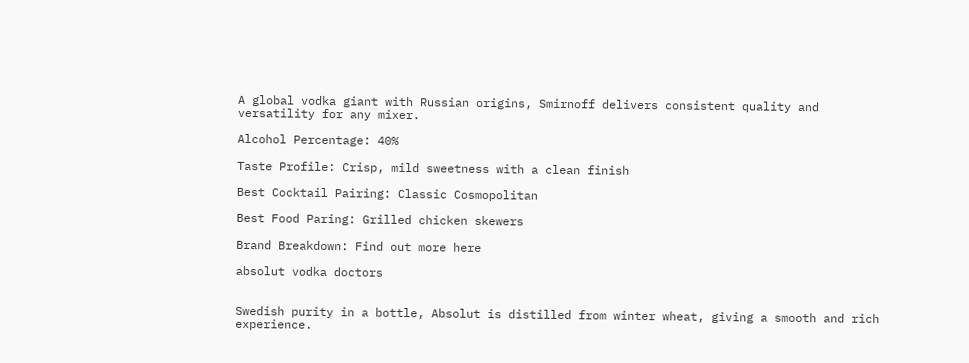A global vodka giant with Russian origins, Smirnoff delivers consistent quality and versatility for any mixer.

Alcohol Percentage: 40%

Taste Profile: Crisp, mild sweetness with a clean finish

Best Cocktail Pairing: Classic Cosmopolitan

Best Food Paring: Grilled chicken skewers

Brand Breakdown: Find out more here

absolut vodka doctors


Swedish purity in a bottle, Absolut is distilled from winter wheat, giving a smooth and rich experience.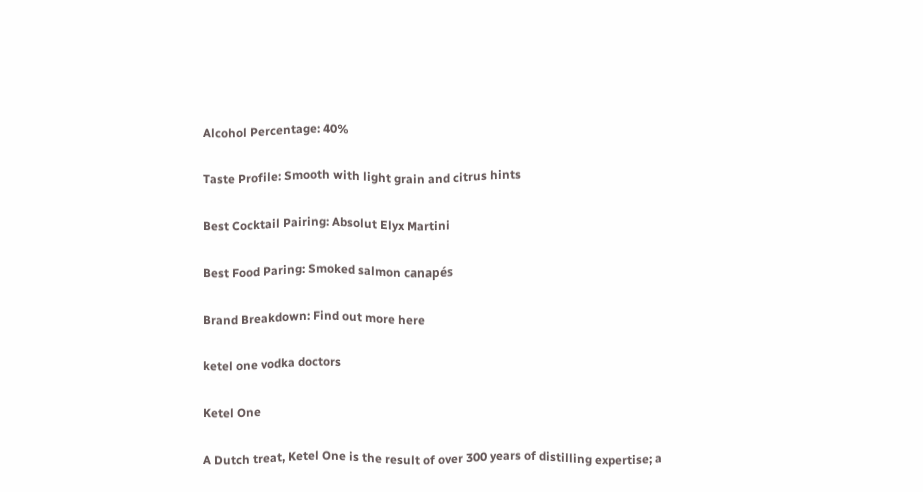Alcohol Percentage: 40%

Taste Profile: Smooth with light grain and citrus hints

Best Cocktail Pairing: Absolut Elyx Martini

Best Food Paring: Smoked salmon canapés

Brand Breakdown: Find out more here

ketel one vodka doctors

Ketel One

A Dutch treat, Ketel One is the result of over 300 years of distilling expertise; a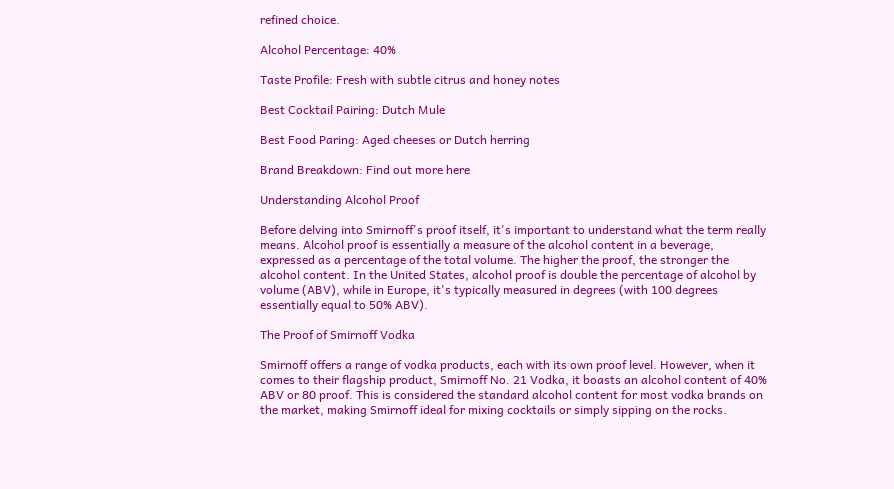refined choice.

Alcohol Percentage: 40%

Taste Profile: Fresh with subtle citrus and honey notes

Best Cocktail Pairing: Dutch Mule

Best Food Paring: Aged cheeses or Dutch herring

Brand Breakdown: Find out more here

Understanding Alcohol Proof

Before delving into Smirnoff's proof itself, it's important to understand what the term really means. Alcohol proof is essentially a measure of the alcohol content in a beverage, expressed as a percentage of the total volume. The higher the proof, the stronger the alcohol content. In the United States, alcohol proof is double the percentage of alcohol by volume (ABV), while in Europe, it's typically measured in degrees (with 100 degrees essentially equal to 50% ABV).

The Proof of Smirnoff Vodka

Smirnoff offers a range of vodka products, each with its own proof level. However, when it comes to their flagship product, Smirnoff No. 21 Vodka, it boasts an alcohol content of 40% ABV or 80 proof. This is considered the standard alcohol content for most vodka brands on the market, making Smirnoff ideal for mixing cocktails or simply sipping on the rocks.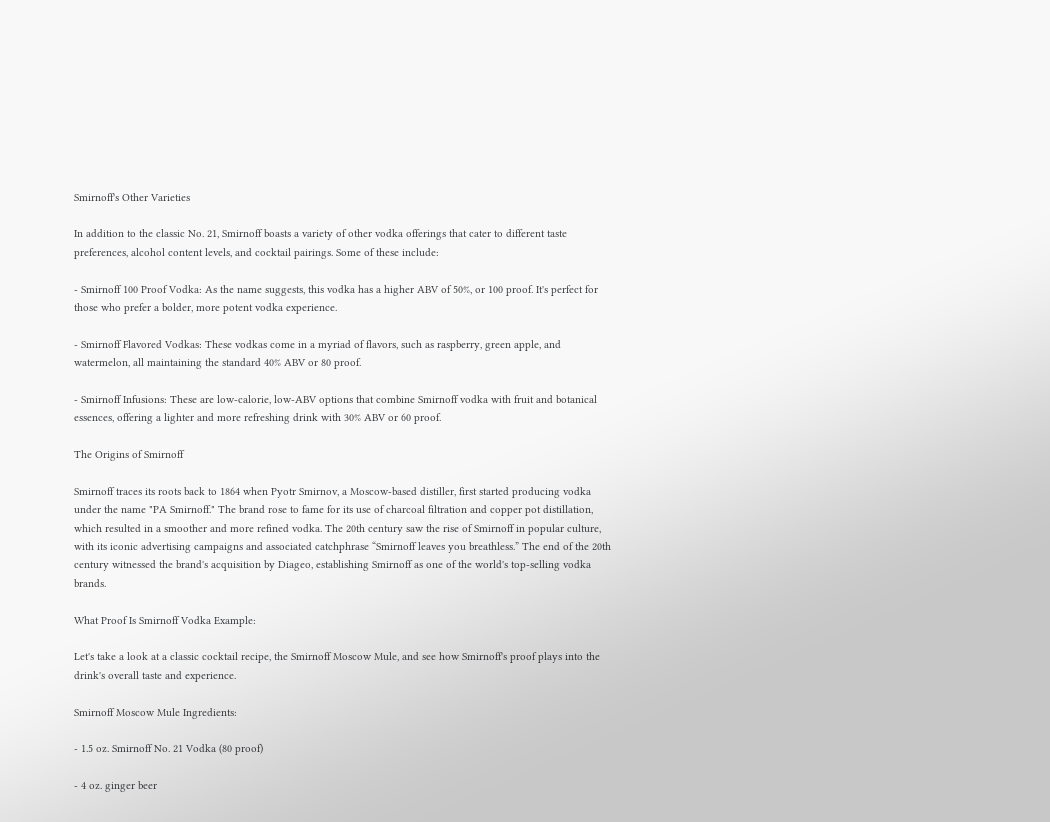Smirnoff's Other Varieties

In addition to the classic No. 21, Smirnoff boasts a variety of other vodka offerings that cater to different taste preferences, alcohol content levels, and cocktail pairings. Some of these include:

- Smirnoff 100 Proof Vodka: As the name suggests, this vodka has a higher ABV of 50%, or 100 proof. It's perfect for those who prefer a bolder, more potent vodka experience.

- Smirnoff Flavored Vodkas: These vodkas come in a myriad of flavors, such as raspberry, green apple, and watermelon, all maintaining the standard 40% ABV or 80 proof.

- Smirnoff Infusions: These are low-calorie, low-ABV options that combine Smirnoff vodka with fruit and botanical essences, offering a lighter and more refreshing drink with 30% ABV or 60 proof.

The Origins of Smirnoff

Smirnoff traces its roots back to 1864 when Pyotr Smirnov, a Moscow-based distiller, first started producing vodka under the name "PA Smirnoff." The brand rose to fame for its use of charcoal filtration and copper pot distillation, which resulted in a smoother and more refined vodka. The 20th century saw the rise of Smirnoff in popular culture, with its iconic advertising campaigns and associated catchphrase “Smirnoff leaves you breathless.” The end of the 20th century witnessed the brand's acquisition by Diageo, establishing Smirnoff as one of the world's top-selling vodka brands.

What Proof Is Smirnoff Vodka Example:

Let's take a look at a classic cocktail recipe, the Smirnoff Moscow Mule, and see how Smirnoff's proof plays into the drink's overall taste and experience.

Smirnoff Moscow Mule Ingredients:

- 1.5 oz. Smirnoff No. 21 Vodka (80 proof)

- 4 oz. ginger beer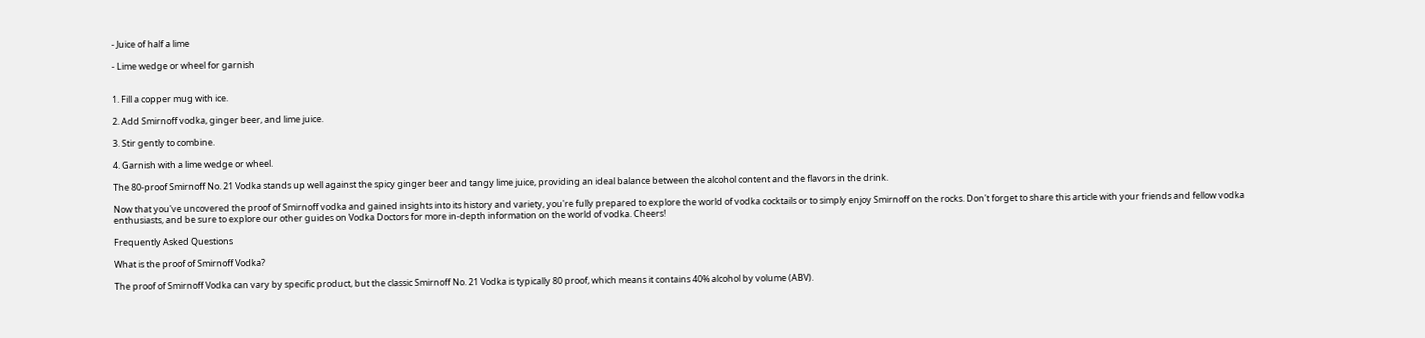- Juice of half a lime

- Lime wedge or wheel for garnish


1. Fill a copper mug with ice.

2. Add Smirnoff vodka, ginger beer, and lime juice.

3. Stir gently to combine.

4. Garnish with a lime wedge or wheel.

The 80-proof Smirnoff No. 21 Vodka stands up well against the spicy ginger beer and tangy lime juice, providing an ideal balance between the alcohol content and the flavors in the drink.

Now that you've uncovered the proof of Smirnoff vodka and gained insights into its history and variety, you're fully prepared to explore the world of vodka cocktails or to simply enjoy Smirnoff on the rocks. Don't forget to share this article with your friends and fellow vodka enthusiasts, and be sure to explore our other guides on Vodka Doctors for more in-depth information on the world of vodka. Cheers!

Frequently Asked Questions

What is the proof of Smirnoff Vodka?

The proof of Smirnoff Vodka can vary by specific product, but the classic Smirnoff No. 21 Vodka is typically 80 proof, which means it contains 40% alcohol by volume (ABV).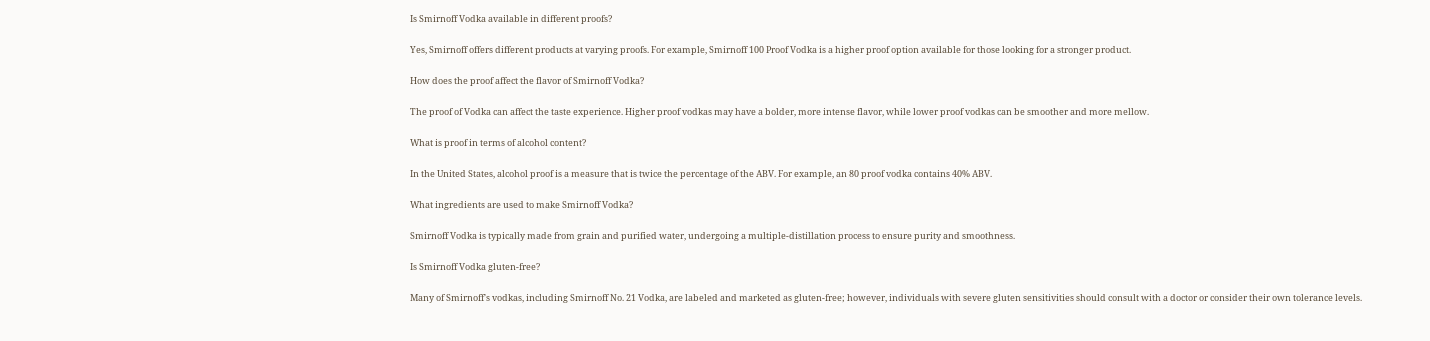Is Smirnoff Vodka available in different proofs?

Yes, Smirnoff offers different products at varying proofs. For example, Smirnoff 100 Proof Vodka is a higher proof option available for those looking for a stronger product.

How does the proof affect the flavor of Smirnoff Vodka?

The proof of Vodka can affect the taste experience. Higher proof vodkas may have a bolder, more intense flavor, while lower proof vodkas can be smoother and more mellow.

What is proof in terms of alcohol content?

In the United States, alcohol proof is a measure that is twice the percentage of the ABV. For example, an 80 proof vodka contains 40% ABV.

What ingredients are used to make Smirnoff Vodka?

Smirnoff Vodka is typically made from grain and purified water, undergoing a multiple-distillation process to ensure purity and smoothness.

Is Smirnoff Vodka gluten-free?

Many of Smirnoff's vodkas, including Smirnoff No. 21 Vodka, are labeled and marketed as gluten-free; however, individuals with severe gluten sensitivities should consult with a doctor or consider their own tolerance levels.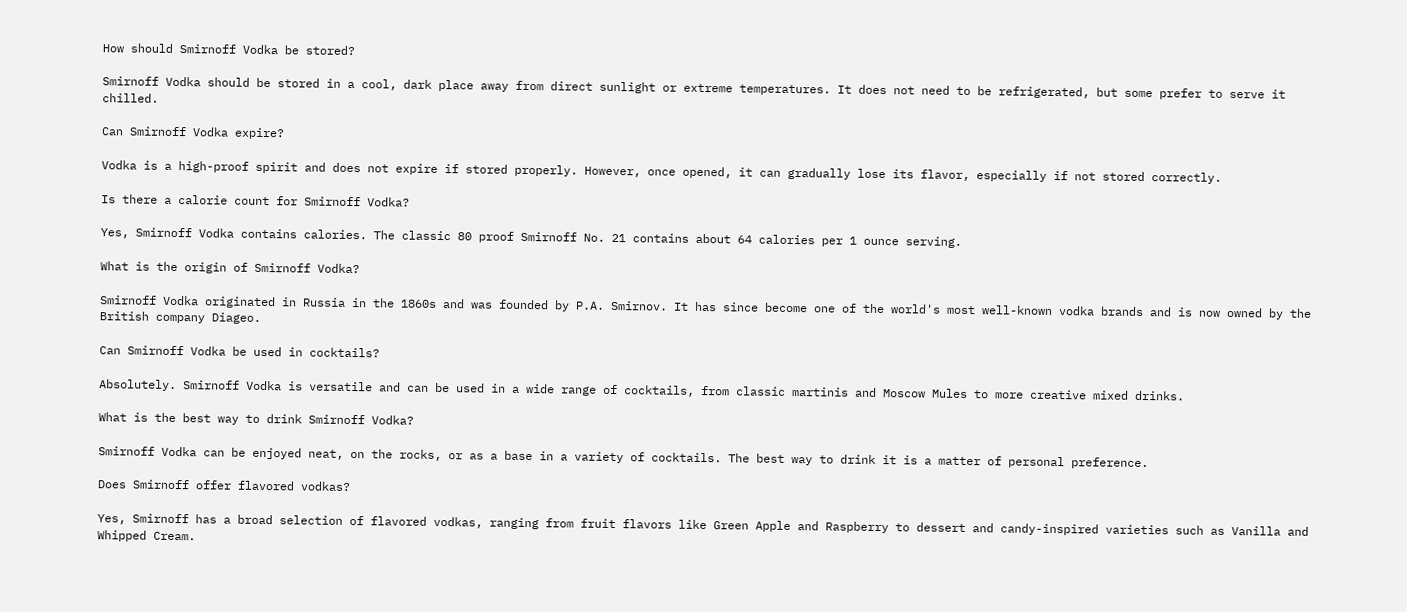How should Smirnoff Vodka be stored?

Smirnoff Vodka should be stored in a cool, dark place away from direct sunlight or extreme temperatures. It does not need to be refrigerated, but some prefer to serve it chilled.

Can Smirnoff Vodka expire?

Vodka is a high-proof spirit and does not expire if stored properly. However, once opened, it can gradually lose its flavor, especially if not stored correctly.

Is there a calorie count for Smirnoff Vodka?

Yes, Smirnoff Vodka contains calories. The classic 80 proof Smirnoff No. 21 contains about 64 calories per 1 ounce serving.

What is the origin of Smirnoff Vodka?

Smirnoff Vodka originated in Russia in the 1860s and was founded by P.A. Smirnov. It has since become one of the world's most well-known vodka brands and is now owned by the British company Diageo.

Can Smirnoff Vodka be used in cocktails?

Absolutely. Smirnoff Vodka is versatile and can be used in a wide range of cocktails, from classic martinis and Moscow Mules to more creative mixed drinks.

What is the best way to drink Smirnoff Vodka?

Smirnoff Vodka can be enjoyed neat, on the rocks, or as a base in a variety of cocktails. The best way to drink it is a matter of personal preference.

Does Smirnoff offer flavored vodkas?

Yes, Smirnoff has a broad selection of flavored vodkas, ranging from fruit flavors like Green Apple and Raspberry to dessert and candy-inspired varieties such as Vanilla and Whipped Cream.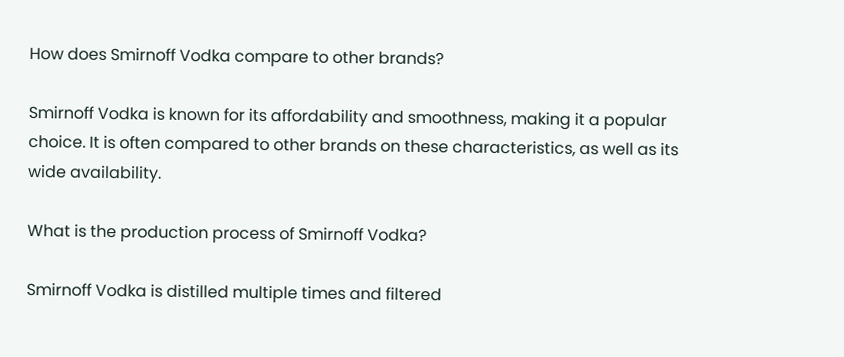How does Smirnoff Vodka compare to other brands?

Smirnoff Vodka is known for its affordability and smoothness, making it a popular choice. It is often compared to other brands on these characteristics, as well as its wide availability.

What is the production process of Smirnoff Vodka?

Smirnoff Vodka is distilled multiple times and filtered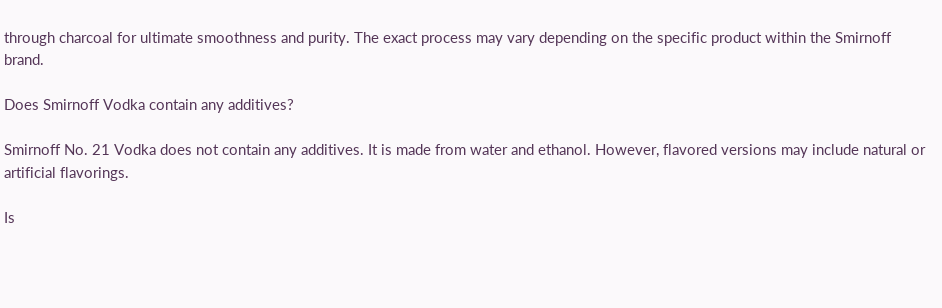through charcoal for ultimate smoothness and purity. The exact process may vary depending on the specific product within the Smirnoff brand.

Does Smirnoff Vodka contain any additives?

Smirnoff No. 21 Vodka does not contain any additives. It is made from water and ethanol. However, flavored versions may include natural or artificial flavorings.

Is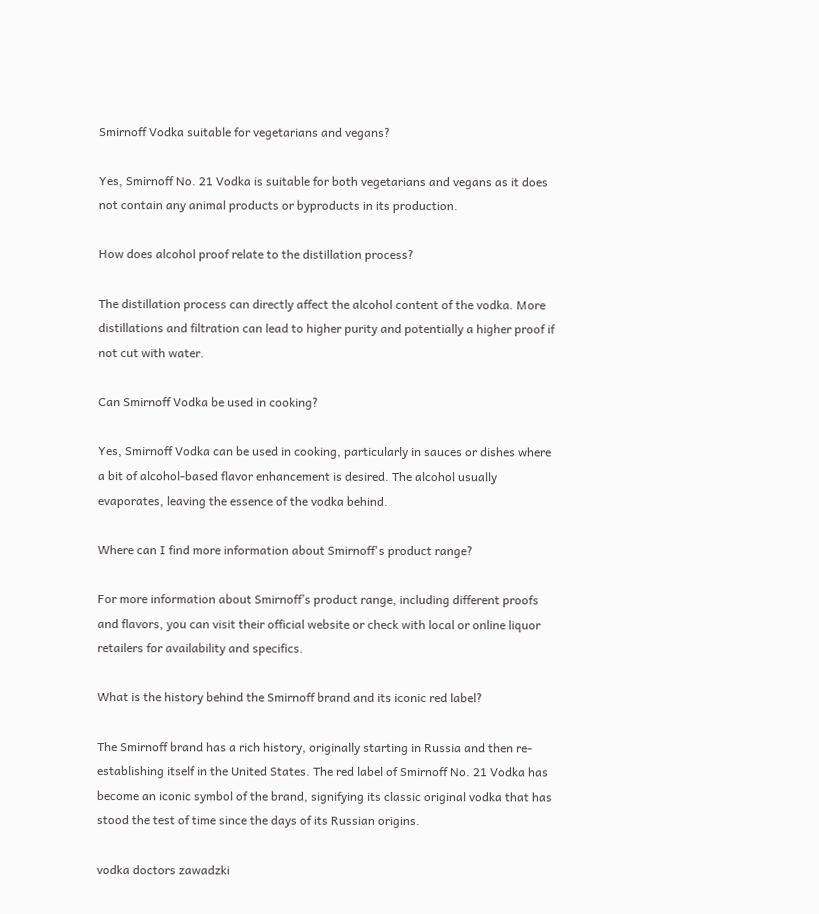Smirnoff Vodka suitable for vegetarians and vegans?

Yes, Smirnoff No. 21 Vodka is suitable for both vegetarians and vegans as it does not contain any animal products or byproducts in its production.

How does alcohol proof relate to the distillation process?

The distillation process can directly affect the alcohol content of the vodka. More distillations and filtration can lead to higher purity and potentially a higher proof if not cut with water.

Can Smirnoff Vodka be used in cooking?

Yes, Smirnoff Vodka can be used in cooking, particularly in sauces or dishes where a bit of alcohol-based flavor enhancement is desired. The alcohol usually evaporates, leaving the essence of the vodka behind.

Where can I find more information about Smirnoff's product range?

For more information about Smirnoff’s product range, including different proofs and flavors, you can visit their official website or check with local or online liquor retailers for availability and specifics.

What is the history behind the Smirnoff brand and its iconic red label?

The Smirnoff brand has a rich history, originally starting in Russia and then re-establishing itself in the United States. The red label of Smirnoff No. 21 Vodka has become an iconic symbol of the brand, signifying its classic original vodka that has stood the test of time since the days of its Russian origins.

vodka doctors zawadzki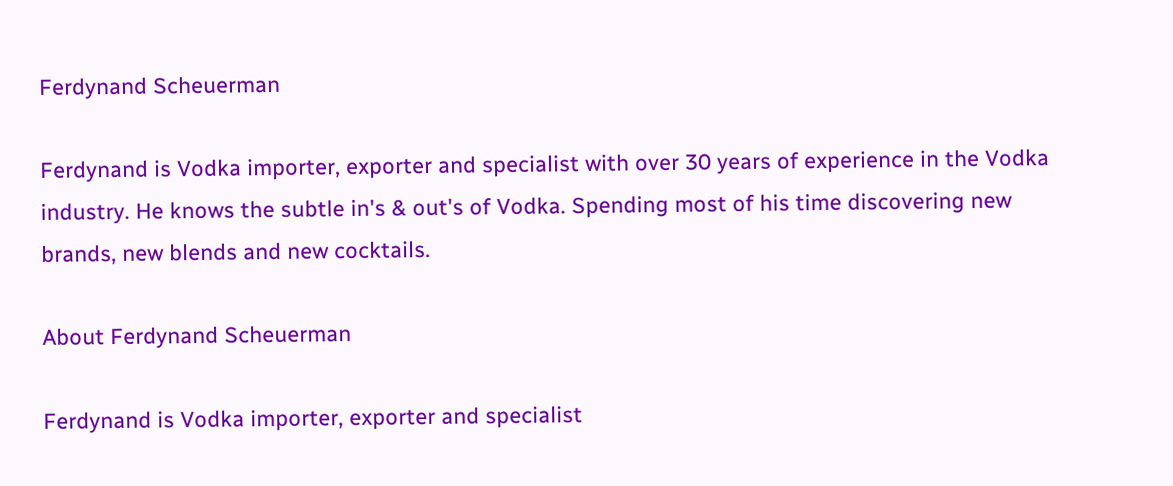Ferdynand Scheuerman

Ferdynand is Vodka importer, exporter and specialist with over 30 years of experience in the Vodka industry. He knows the subtle in's & out's of Vodka. Spending most of his time discovering new brands, new blends and new cocktails.

About Ferdynand Scheuerman

Ferdynand is Vodka importer, exporter and specialist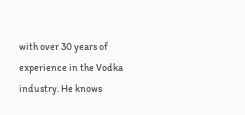with over 30 years of experience in the Vodka industry. He knows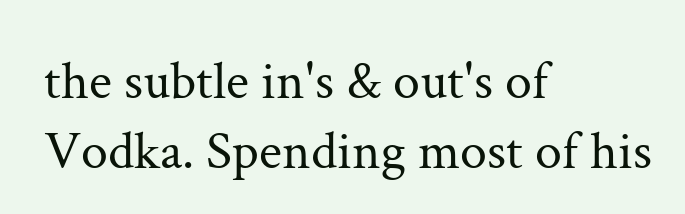the subtle in's & out's of Vodka. Spending most of his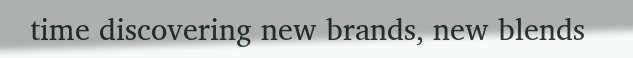time discovering new brands, new blends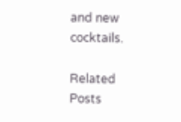and new cocktails.

Related Posts